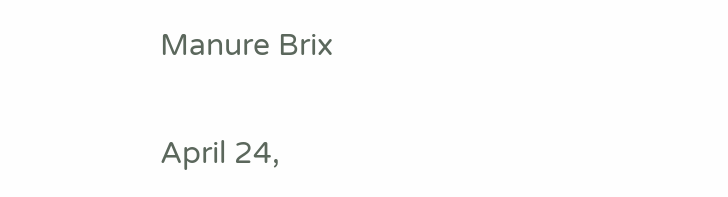Manure Brix

April 24,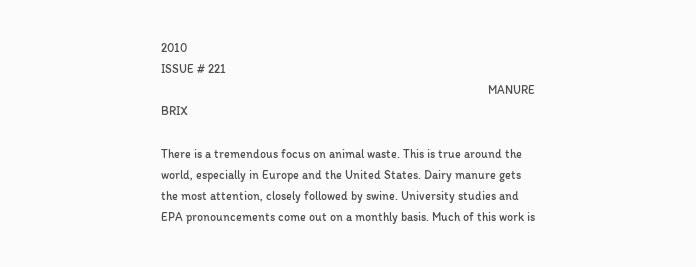2010                                                                                                                                                                                                    ISSUE # 221
                                                                                                             MANURE BRIX

There is a tremendous focus on animal waste. This is true around the world, especially in Europe and the United States. Dairy manure gets the most attention, closely followed by swine. University studies and EPA pronouncements come out on a monthly basis. Much of this work is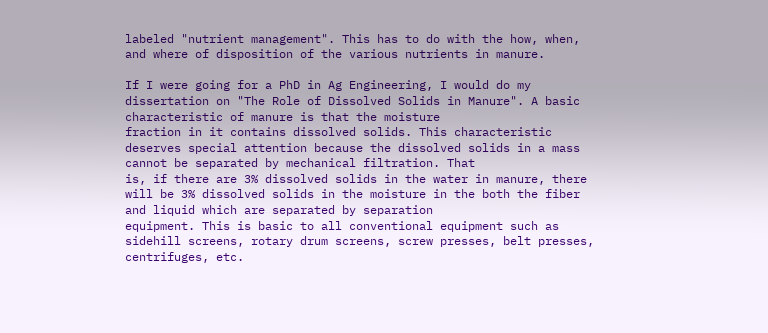labeled "nutrient management". This has to do with the how, when, and where of disposition of the various nutrients in manure.

If I were going for a PhD in Ag Engineering, I would do my dissertation on "The Role of Dissolved Solids in Manure". A basic characteristic of manure is that the moisture
fraction in it contains dissolved solids. This characteristic deserves special attention because the dissolved solids in a mass cannot be separated by mechanical filtration. That
is, if there are 3% dissolved solids in the water in manure, there will be 3% dissolved solids in the moisture in the both the fiber and liquid which are separated by separation
equipment. This is basic to all conventional equipment such as sidehill screens, rotary drum screens, screw presses, belt presses, centrifuges, etc.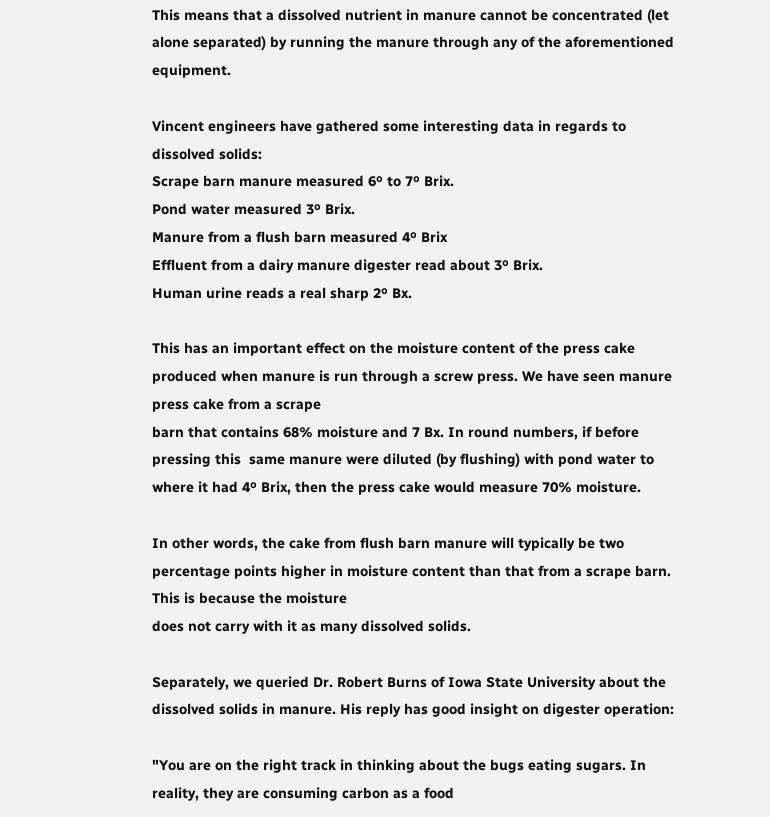This means that a dissolved nutrient in manure cannot be concentrated (let alone separated) by running the manure through any of the aforementioned equipment.

Vincent engineers have gathered some interesting data in regards to dissolved solids:
Scrape barn manure measured 6º to 7º Brix.
Pond water measured 3º Brix.
Manure from a flush barn measured 4º Brix
Effluent from a dairy manure digester read about 3º Brix.
Human urine reads a real sharp 2º Bx.

This has an important effect on the moisture content of the press cake produced when manure is run through a screw press. We have seen manure press cake from a scrape
barn that contains 68% moisture and 7 Bx. In round numbers, if before pressing this  same manure were diluted (by flushing) with pond water to where it had 4º Brix, then the press cake would measure 70% moisture.

In other words, the cake from flush barn manure will typically be two percentage points higher in moisture content than that from a scrape barn. This is because the moisture
does not carry with it as many dissolved solids.

Separately, we queried Dr. Robert Burns of Iowa State University about the dissolved solids in manure. His reply has good insight on digester operation:

"You are on the right track in thinking about the bugs eating sugars. In reality, they are consuming carbon as a food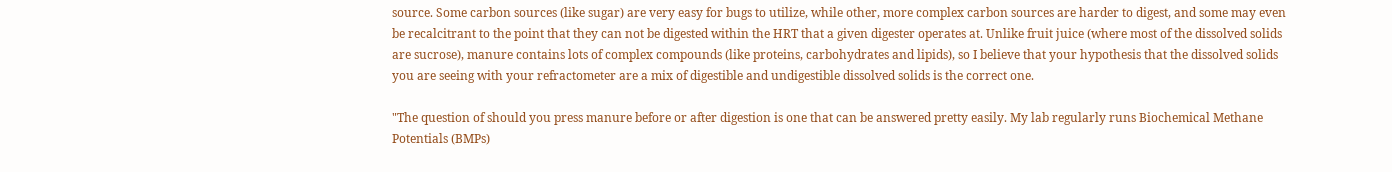source. Some carbon sources (like sugar) are very easy for bugs to utilize, while other, more complex carbon sources are harder to digest, and some may even be recalcitrant to the point that they can not be digested within the HRT that a given digester operates at. Unlike fruit juice (where most of the dissolved solids are sucrose), manure contains lots of complex compounds (like proteins, carbohydrates and lipids), so I believe that your hypothesis that the dissolved solids you are seeing with your refractometer are a mix of digestible and undigestible dissolved solids is the correct one.

"The question of should you press manure before or after digestion is one that can be answered pretty easily. My lab regularly runs Biochemical Methane Potentials (BMPs)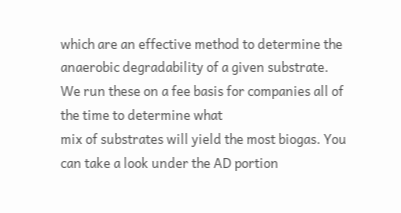which are an effective method to determine the anaerobic degradability of a given substrate. We run these on a fee basis for companies all of the time to determine what
mix of substrates will yield the most biogas. You can take a look under the AD portion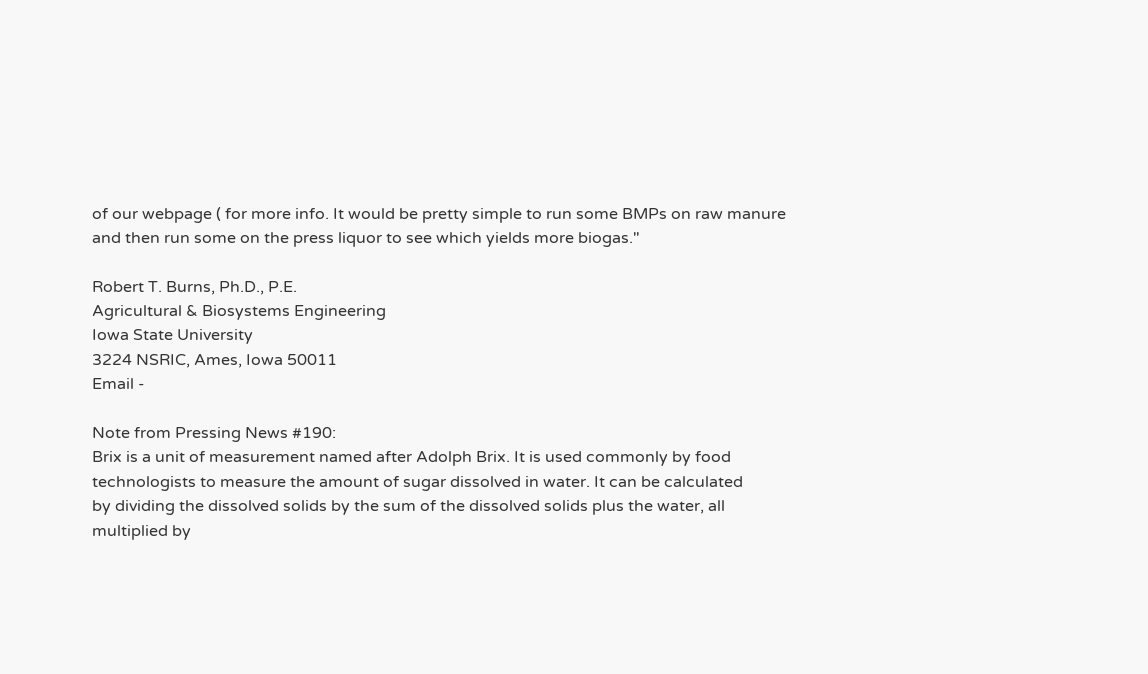of our webpage ( for more info. It would be pretty simple to run some BMPs on raw manure and then run some on the press liquor to see which yields more biogas."

Robert T. Burns, Ph.D., P.E.
Agricultural & Biosystems Engineering
Iowa State University
3224 NSRIC, Ames, Iowa 50011
Email -

Note from Pressing News #190:
Brix is a unit of measurement named after Adolph Brix. It is used commonly by food technologists to measure the amount of sugar dissolved in water. It can be calculated
by dividing the dissolved solids by the sum of the dissolved solids plus the water, all multiplied by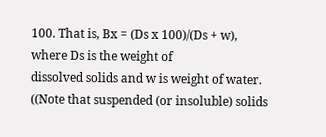100. That is, Bx = (Ds x 100)/(Ds + w), where Ds is the weight of
dissolved solids and w is weight of water. ((Note that suspended (or insoluble) solids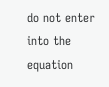do not enter into the equation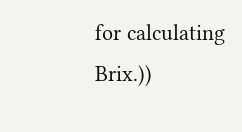for calculating Brix.))